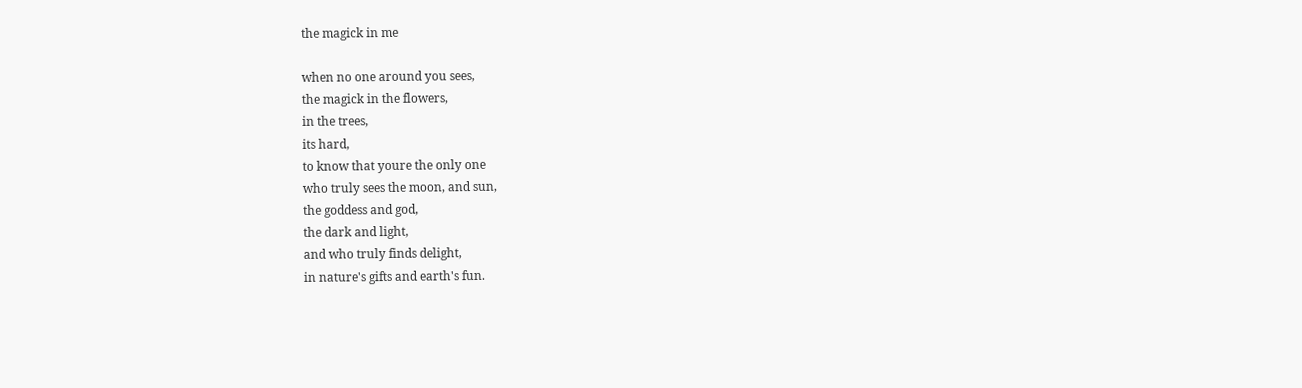the magick in me

when no one around you sees,
the magick in the flowers,
in the trees,
its hard,
to know that youre the only one
who truly sees the moon, and sun,
the goddess and god,
the dark and light,
and who truly finds delight,
in nature's gifts and earth's fun.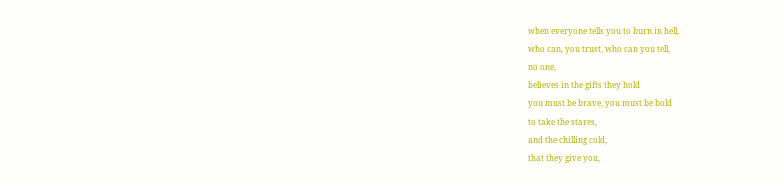when everyone tells you to burn in hell,
who can, you trust, who can you tell,
no one,
believes in the gifts they hold
you must be brave, you must be bold
to take the stares,
and the chilling cold,
that they give you,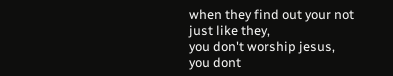when they find out your not just like they,
you don't worship jesus,
you dont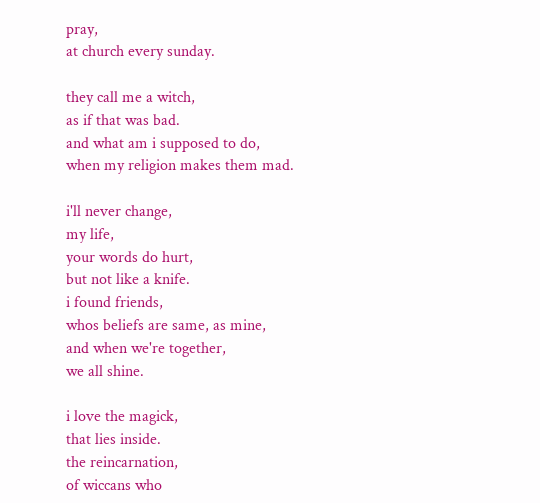pray,
at church every sunday.

they call me a witch,
as if that was bad.
and what am i supposed to do,
when my religion makes them mad.

i'll never change,
my life,
your words do hurt,
but not like a knife.
i found friends,
whos beliefs are same, as mine,
and when we're together,
we all shine.

i love the magick,
that lies inside.
the reincarnation,
of wiccans who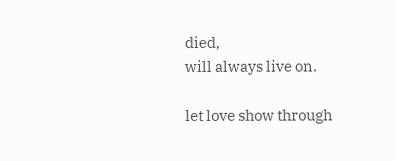died,
will always live on.

let love show through